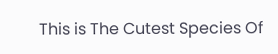This is The Cutest Species Of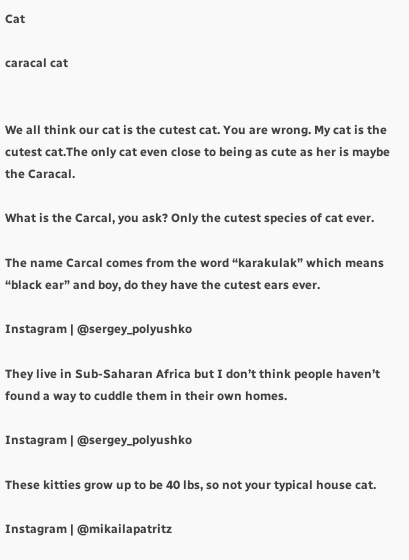Cat

caracal cat


We all think our cat is the cutest cat. You are wrong. My cat is the cutest cat.The only cat even close to being as cute as her is maybe the Caracal.

What is the Carcal, you ask? Only the cutest species of cat ever.

The name Carcal comes from the word “karakulak” which means “black ear” and boy, do they have the cutest ears ever.

Instagram | @sergey_polyushko

They live in Sub-Saharan Africa but I don’t think people haven’t found a way to cuddle them in their own homes.

Instagram | @sergey_polyushko

These kitties grow up to be 40 lbs, so not your typical house cat.

Instagram | @mikailapatritz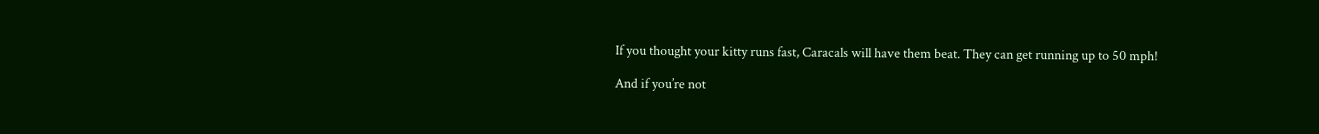If you thought your kitty runs fast, Caracals will have them beat. They can get running up to 50 mph!

And if you’re not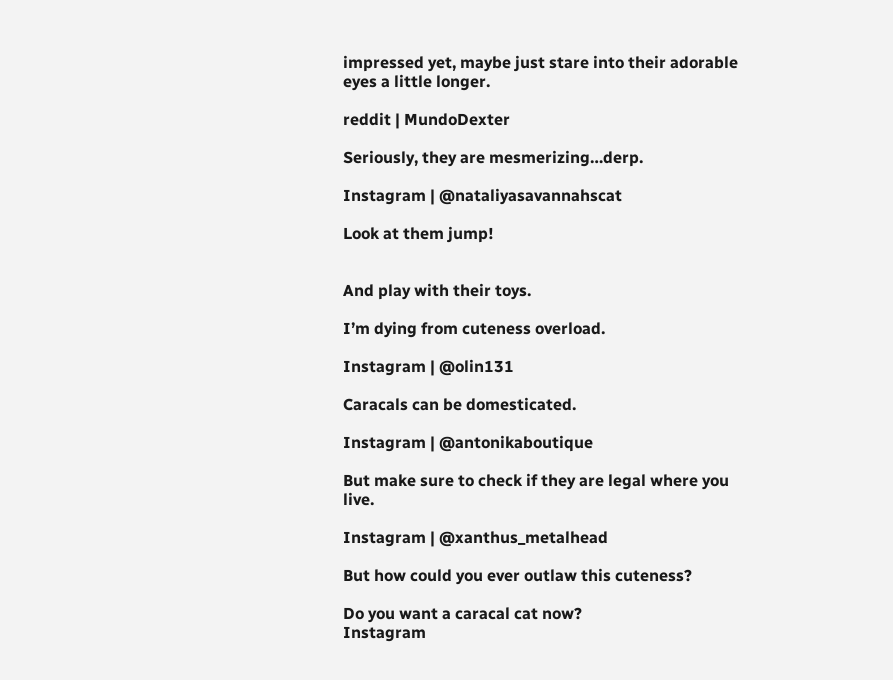impressed yet, maybe just stare into their adorable eyes a little longer.

reddit | MundoDexter

Seriously, they are mesmerizing…derp.

Instagram | @nataliyasavannahscat

Look at them jump!


And play with their toys.

I’m dying from cuteness overload.

Instagram | @olin131

Caracals can be domesticated.

Instagram | @antonikaboutique

But make sure to check if they are legal where you live.

Instagram | @xanthus_metalhead

But how could you ever outlaw this cuteness?

Do you want a caracal cat now?
Instagram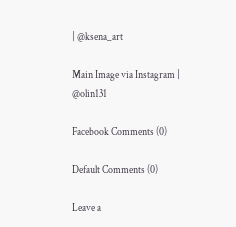| @ksena_art

Main Image via Instagram | @olin131

Facebook Comments (0)

Default Comments (0)

Leave a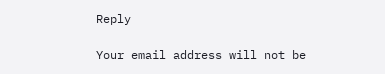Reply

Your email address will not be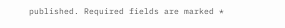published. Required fields are marked *